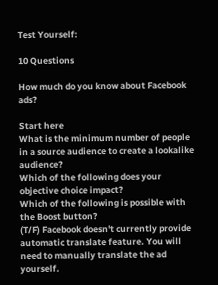Test Yourself:

10 Questions

How much do you know about Facebook ads?

Start here
What is the minimum number of people in a source audience to create a lookalike audience?
Which of the following does your objective choice impact?
Which of the following is possible with the Boost button?
(T/F) Facebook doesn't currently provide automatic translate feature. You will need to manually translate the ad yourself.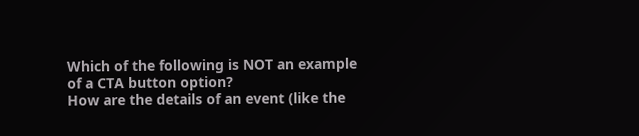Which of the following is NOT an example of a CTA button option?
How are the details of an event (like the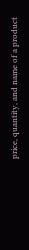price, quantity, and name of a product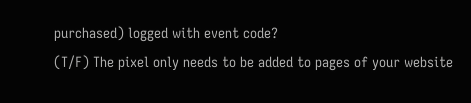purchased) logged with event code?
(T/F) The pixel only needs to be added to pages of your website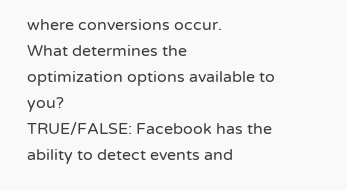where conversions occur.
What determines the optimization options available to you?
TRUE/FALSE: Facebook has the ability to detect events and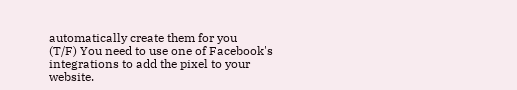automatically create them for you
(T/F) You need to use one of Facebook's integrations to add the pixel to your website.